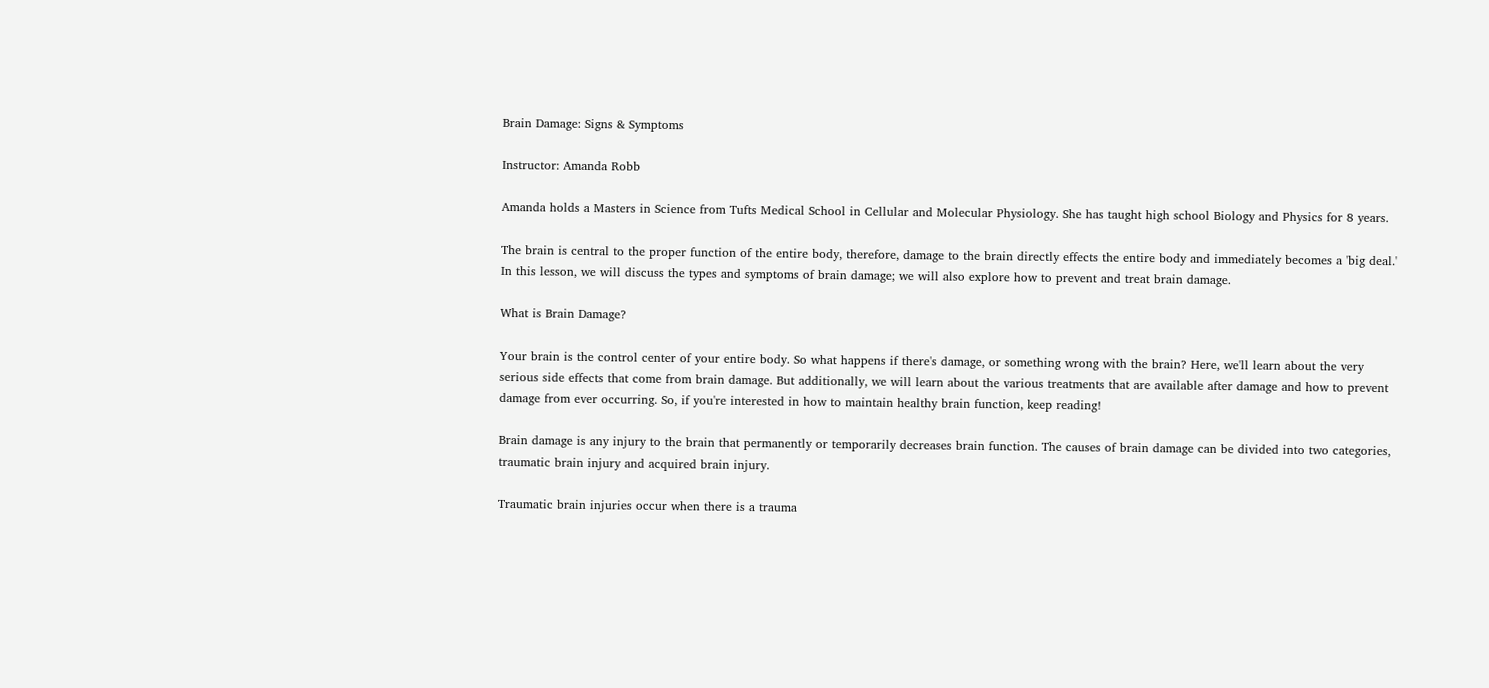Brain Damage: Signs & Symptoms

Instructor: Amanda Robb

Amanda holds a Masters in Science from Tufts Medical School in Cellular and Molecular Physiology. She has taught high school Biology and Physics for 8 years.

The brain is central to the proper function of the entire body, therefore, damage to the brain directly effects the entire body and immediately becomes a 'big deal.' In this lesson, we will discuss the types and symptoms of brain damage; we will also explore how to prevent and treat brain damage.

What is Brain Damage?

Your brain is the control center of your entire body. So what happens if there's damage, or something wrong with the brain? Here, we'll learn about the very serious side effects that come from brain damage. But additionally, we will learn about the various treatments that are available after damage and how to prevent damage from ever occurring. So, if you're interested in how to maintain healthy brain function, keep reading!

Brain damage is any injury to the brain that permanently or temporarily decreases brain function. The causes of brain damage can be divided into two categories, traumatic brain injury and acquired brain injury.

Traumatic brain injuries occur when there is a trauma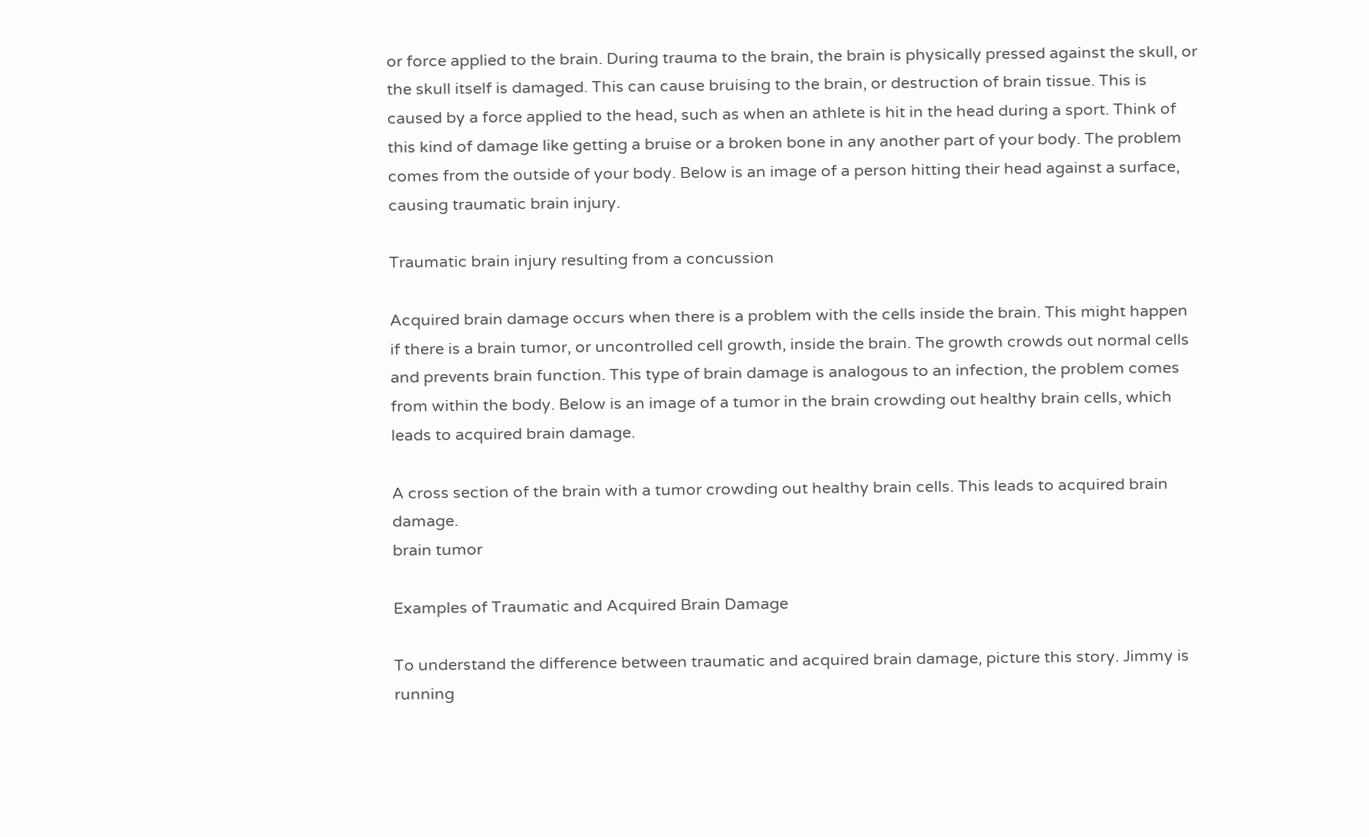or force applied to the brain. During trauma to the brain, the brain is physically pressed against the skull, or the skull itself is damaged. This can cause bruising to the brain, or destruction of brain tissue. This is caused by a force applied to the head, such as when an athlete is hit in the head during a sport. Think of this kind of damage like getting a bruise or a broken bone in any another part of your body. The problem comes from the outside of your body. Below is an image of a person hitting their head against a surface, causing traumatic brain injury.

Traumatic brain injury resulting from a concussion

Acquired brain damage occurs when there is a problem with the cells inside the brain. This might happen if there is a brain tumor, or uncontrolled cell growth, inside the brain. The growth crowds out normal cells and prevents brain function. This type of brain damage is analogous to an infection, the problem comes from within the body. Below is an image of a tumor in the brain crowding out healthy brain cells, which leads to acquired brain damage.

A cross section of the brain with a tumor crowding out healthy brain cells. This leads to acquired brain damage.
brain tumor

Examples of Traumatic and Acquired Brain Damage

To understand the difference between traumatic and acquired brain damage, picture this story. Jimmy is running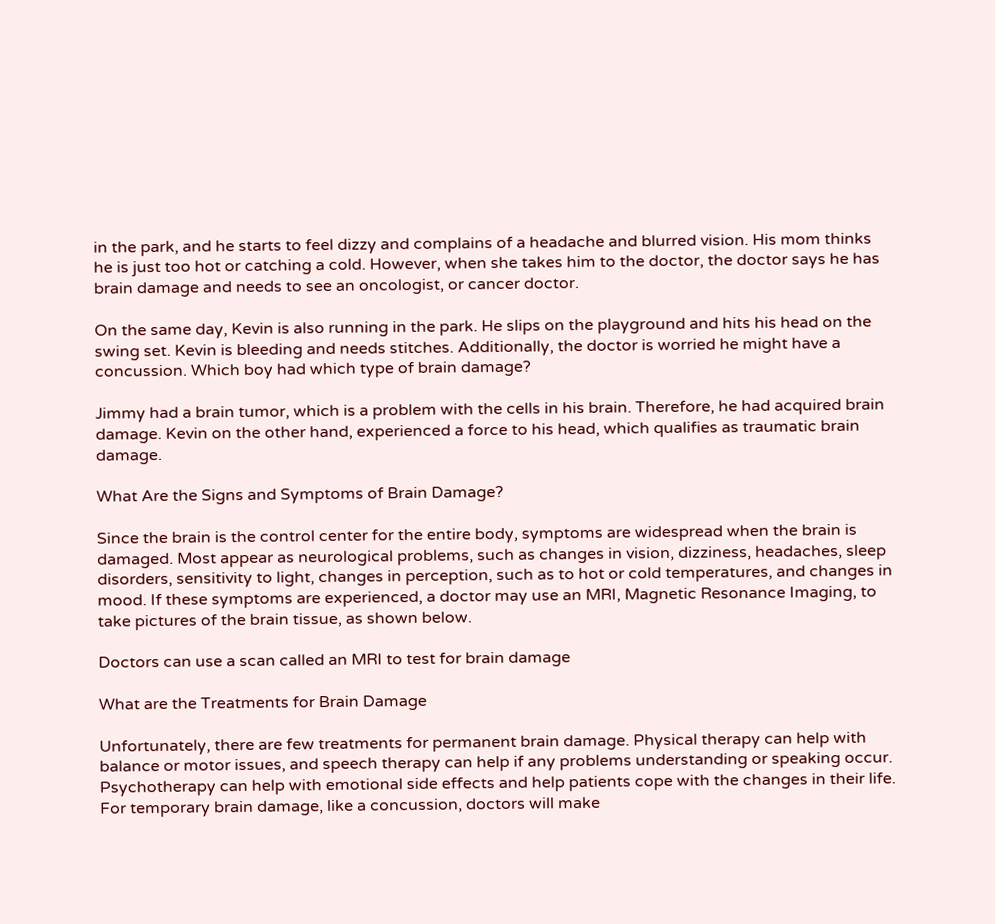in the park, and he starts to feel dizzy and complains of a headache and blurred vision. His mom thinks he is just too hot or catching a cold. However, when she takes him to the doctor, the doctor says he has brain damage and needs to see an oncologist, or cancer doctor.

On the same day, Kevin is also running in the park. He slips on the playground and hits his head on the swing set. Kevin is bleeding and needs stitches. Additionally, the doctor is worried he might have a concussion. Which boy had which type of brain damage?

Jimmy had a brain tumor, which is a problem with the cells in his brain. Therefore, he had acquired brain damage. Kevin on the other hand, experienced a force to his head, which qualifies as traumatic brain damage.

What Are the Signs and Symptoms of Brain Damage?

Since the brain is the control center for the entire body, symptoms are widespread when the brain is damaged. Most appear as neurological problems, such as changes in vision, dizziness, headaches, sleep disorders, sensitivity to light, changes in perception, such as to hot or cold temperatures, and changes in mood. If these symptoms are experienced, a doctor may use an MRI, Magnetic Resonance Imaging, to take pictures of the brain tissue, as shown below.

Doctors can use a scan called an MRI to test for brain damage

What are the Treatments for Brain Damage

Unfortunately, there are few treatments for permanent brain damage. Physical therapy can help with balance or motor issues, and speech therapy can help if any problems understanding or speaking occur. Psychotherapy can help with emotional side effects and help patients cope with the changes in their life. For temporary brain damage, like a concussion, doctors will make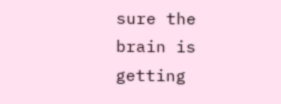sure the brain is getting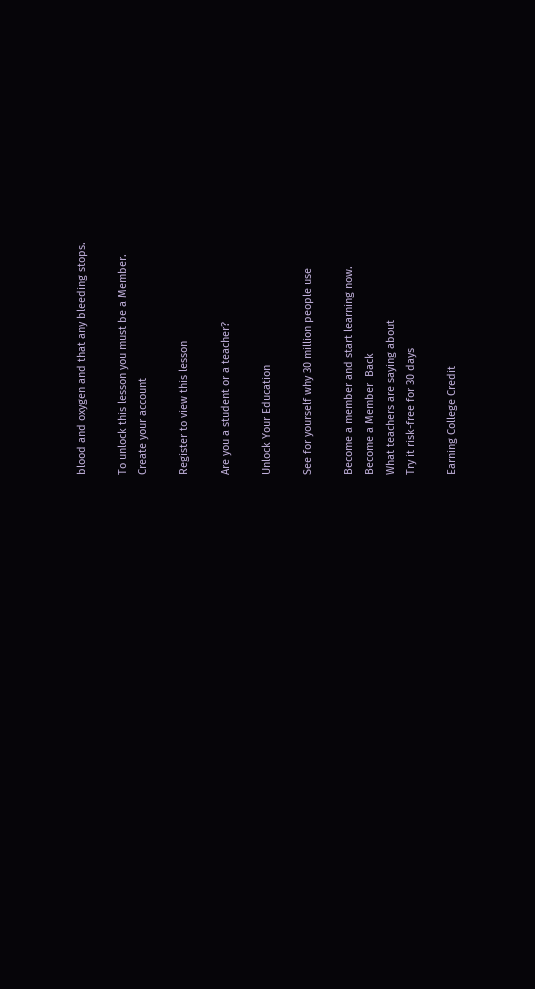blood and oxygen and that any bleeding stops.

To unlock this lesson you must be a Member.
Create your account

Register to view this lesson

Are you a student or a teacher?

Unlock Your Education

See for yourself why 30 million people use

Become a member and start learning now.
Become a Member  Back
What teachers are saying about
Try it risk-free for 30 days

Earning College Credit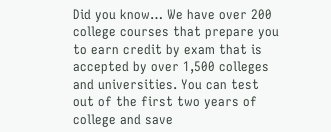Did you know… We have over 200 college courses that prepare you to earn credit by exam that is accepted by over 1,500 colleges and universities. You can test out of the first two years of college and save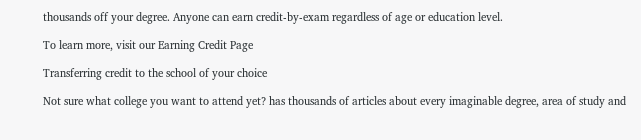thousands off your degree. Anyone can earn credit-by-exam regardless of age or education level.

To learn more, visit our Earning Credit Page

Transferring credit to the school of your choice

Not sure what college you want to attend yet? has thousands of articles about every imaginable degree, area of study and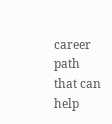career path that can help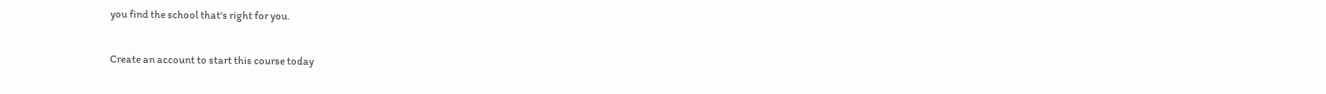you find the school that's right for you.

Create an account to start this course today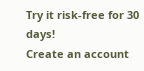Try it risk-free for 30 days!
Create an account